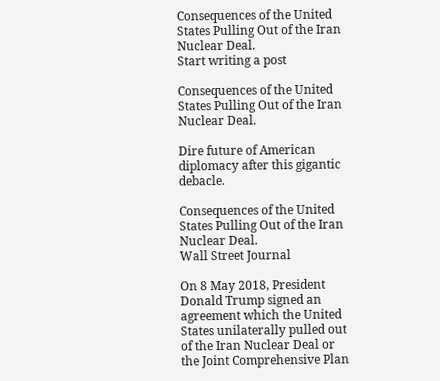Consequences of the United States Pulling Out of the Iran Nuclear Deal.
Start writing a post

Consequences of the United States Pulling Out of the Iran Nuclear Deal.

Dire future of American diplomacy after this gigantic debacle.

Consequences of the United States Pulling Out of the Iran Nuclear Deal.
Wall Street Journal

On 8 May 2018, President Donald Trump signed an agreement which the United States unilaterally pulled out of the Iran Nuclear Deal or the Joint Comprehensive Plan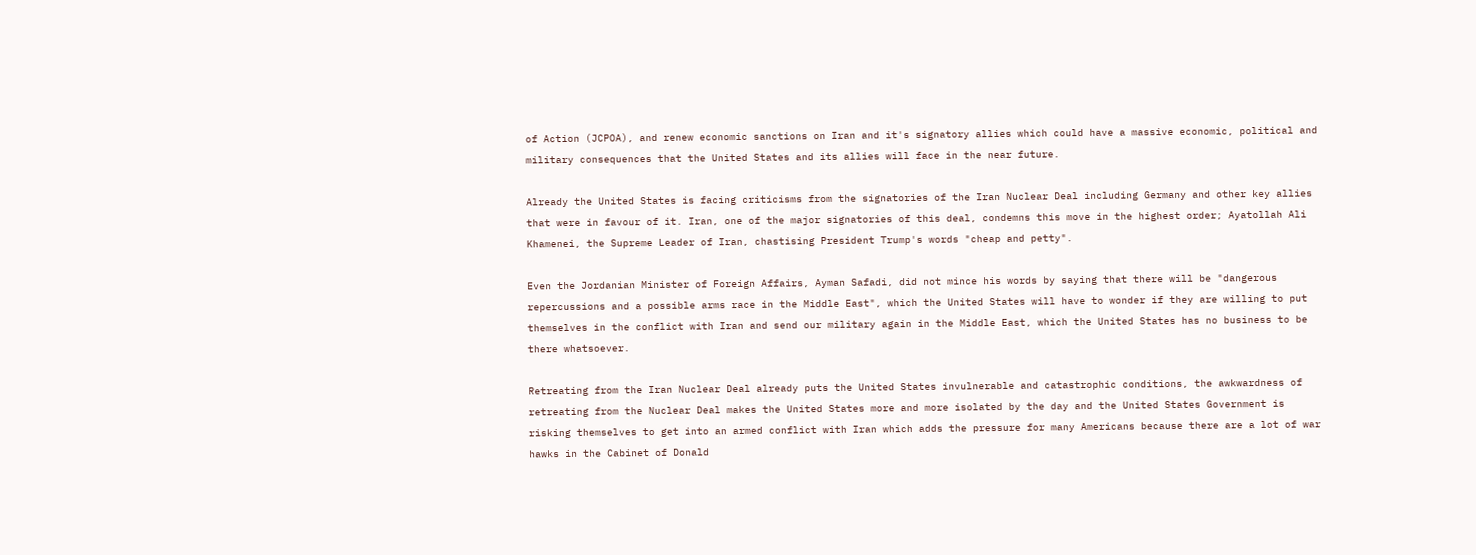of Action (JCPOA), and renew economic sanctions on Iran and it's signatory allies which could have a massive economic, political and military consequences that the United States and its allies will face in the near future.

Already the United States is facing criticisms from the signatories of the Iran Nuclear Deal including Germany and other key allies that were in favour of it. Iran, one of the major signatories of this deal, condemns this move in the highest order; Ayatollah Ali Khamenei, the Supreme Leader of Iran, chastising President Trump's words "cheap and petty".

Even the Jordanian Minister of Foreign Affairs, Ayman Safadi, did not mince his words by saying that there will be "dangerous repercussions and a possible arms race in the Middle East", which the United States will have to wonder if they are willing to put themselves in the conflict with Iran and send our military again in the Middle East, which the United States has no business to be there whatsoever.

Retreating from the Iran Nuclear Deal already puts the United States invulnerable and catastrophic conditions, the awkwardness of retreating from the Nuclear Deal makes the United States more and more isolated by the day and the United States Government is risking themselves to get into an armed conflict with Iran which adds the pressure for many Americans because there are a lot of war hawks in the Cabinet of Donald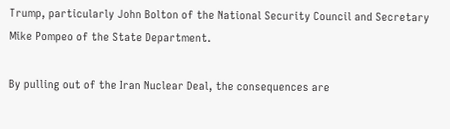Trump, particularly John Bolton of the National Security Council and Secretary Mike Pompeo of the State Department.

By pulling out of the Iran Nuclear Deal, the consequences are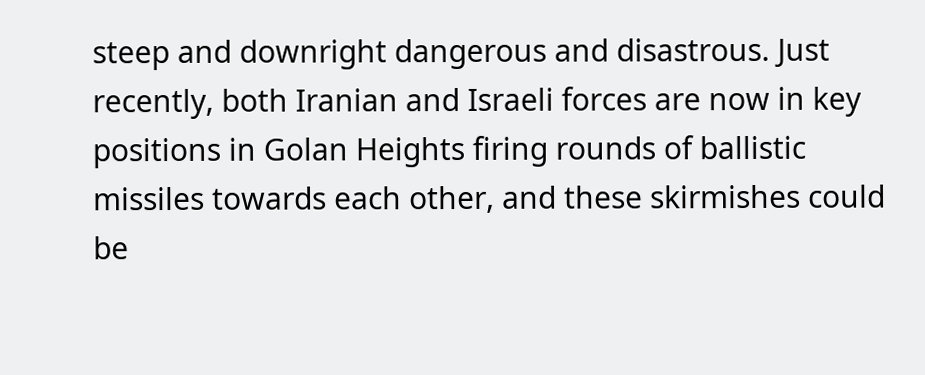steep and downright dangerous and disastrous. Just recently, both Iranian and Israeli forces are now in key positions in Golan Heights firing rounds of ballistic missiles towards each other, and these skirmishes could be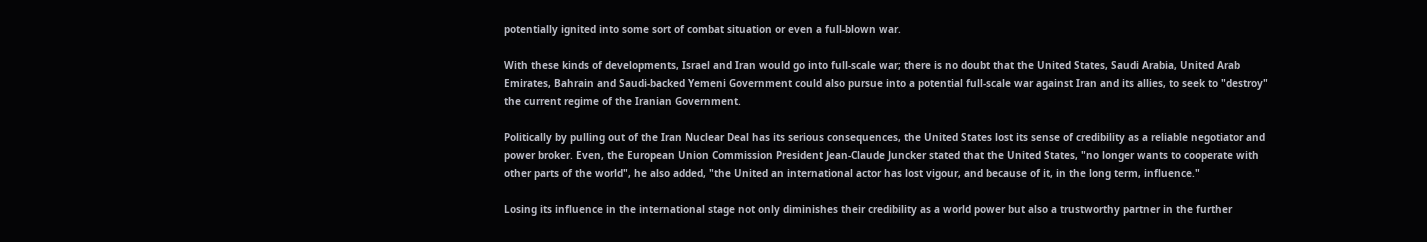potentially ignited into some sort of combat situation or even a full-blown war.

With these kinds of developments, Israel and Iran would go into full-scale war; there is no doubt that the United States, Saudi Arabia, United Arab Emirates, Bahrain and Saudi-backed Yemeni Government could also pursue into a potential full-scale war against Iran and its allies, to seek to "destroy" the current regime of the Iranian Government.

Politically by pulling out of the Iran Nuclear Deal has its serious consequences, the United States lost its sense of credibility as a reliable negotiator and power broker. Even, the European Union Commission President Jean-Claude Juncker stated that the United States, "no longer wants to cooperate with other parts of the world", he also added, "the United an international actor has lost vigour, and because of it, in the long term, influence."

Losing its influence in the international stage not only diminishes their credibility as a world power but also a trustworthy partner in the further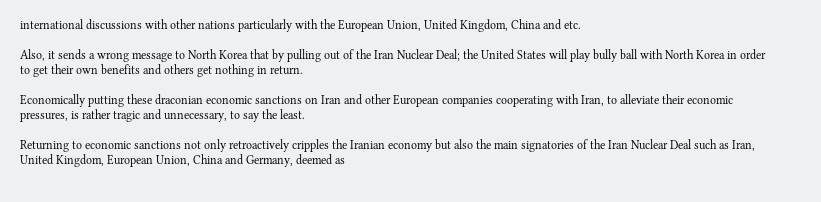international discussions with other nations particularly with the European Union, United Kingdom, China and etc.

Also, it sends a wrong message to North Korea that by pulling out of the Iran Nuclear Deal; the United States will play bully ball with North Korea in order to get their own benefits and others get nothing in return.

Economically putting these draconian economic sanctions on Iran and other European companies cooperating with Iran, to alleviate their economic pressures, is rather tragic and unnecessary, to say the least.

Returning to economic sanctions not only retroactively cripples the Iranian economy but also the main signatories of the Iran Nuclear Deal such as Iran, United Kingdom, European Union, China and Germany, deemed as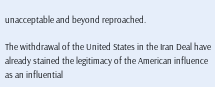unacceptable and beyond reproached.

The withdrawal of the United States in the Iran Deal have already stained the legitimacy of the American influence as an influential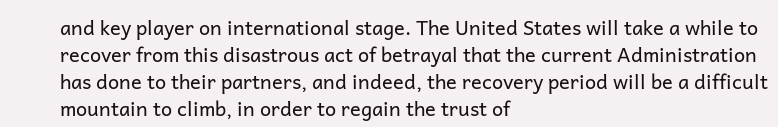and key player on international stage. The United States will take a while to recover from this disastrous act of betrayal that the current Administration has done to their partners, and indeed, the recovery period will be a difficult mountain to climb, in order to regain the trust of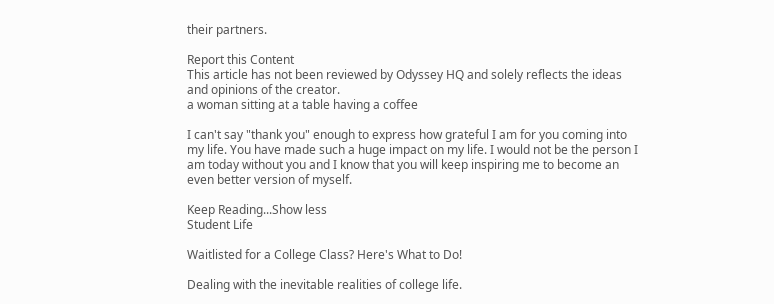their partners.

Report this Content
This article has not been reviewed by Odyssey HQ and solely reflects the ideas and opinions of the creator.
a woman sitting at a table having a coffee

I can't say "thank you" enough to express how grateful I am for you coming into my life. You have made such a huge impact on my life. I would not be the person I am today without you and I know that you will keep inspiring me to become an even better version of myself.

Keep Reading...Show less
Student Life

Waitlisted for a College Class? Here's What to Do!

Dealing with the inevitable realities of college life.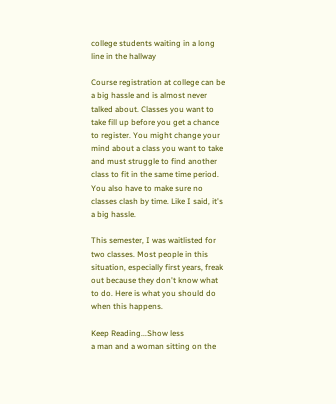college students waiting in a long line in the hallway

Course registration at college can be a big hassle and is almost never talked about. Classes you want to take fill up before you get a chance to register. You might change your mind about a class you want to take and must struggle to find another class to fit in the same time period. You also have to make sure no classes clash by time. Like I said, it's a big hassle.

This semester, I was waitlisted for two classes. Most people in this situation, especially first years, freak out because they don't know what to do. Here is what you should do when this happens.

Keep Reading...Show less
a man and a woman sitting on the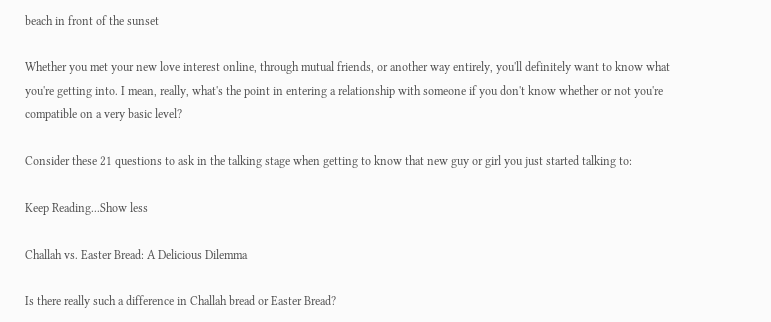beach in front of the sunset

Whether you met your new love interest online, through mutual friends, or another way entirely, you'll definitely want to know what you're getting into. I mean, really, what's the point in entering a relationship with someone if you don't know whether or not you're compatible on a very basic level?

Consider these 21 questions to ask in the talking stage when getting to know that new guy or girl you just started talking to:

Keep Reading...Show less

Challah vs. Easter Bread: A Delicious Dilemma

Is there really such a difference in Challah bread or Easter Bread?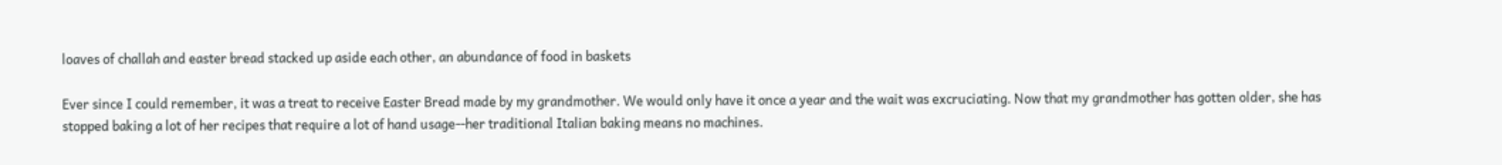loaves of challah and easter bread stacked up aside each other, an abundance of food in baskets

Ever since I could remember, it was a treat to receive Easter Bread made by my grandmother. We would only have it once a year and the wait was excruciating. Now that my grandmother has gotten older, she has stopped baking a lot of her recipes that require a lot of hand usage--her traditional Italian baking means no machines.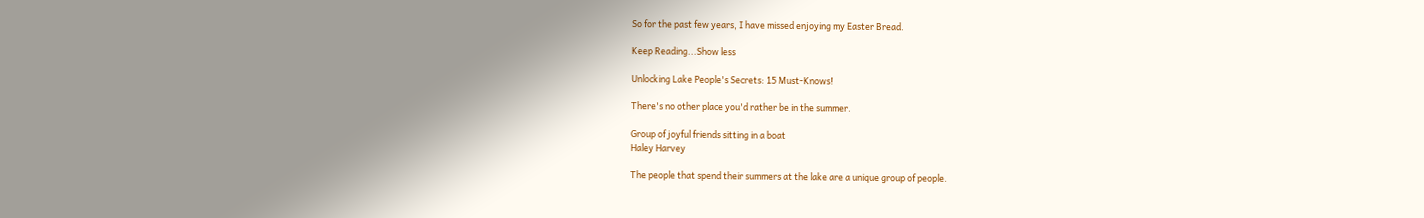So for the past few years, I have missed enjoying my Easter Bread.

Keep Reading...Show less

Unlocking Lake People's Secrets: 15 Must-Knows!

There's no other place you'd rather be in the summer.

Group of joyful friends sitting in a boat
Haley Harvey

The people that spend their summers at the lake are a unique group of people.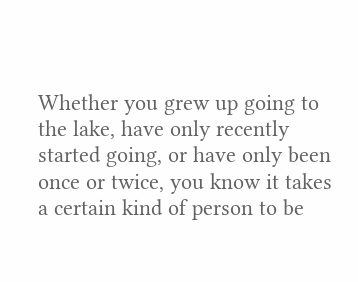Whether you grew up going to the lake, have only recently started going, or have only been once or twice, you know it takes a certain kind of person to be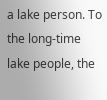a lake person. To the long-time lake people, the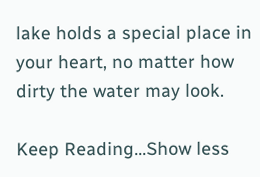lake holds a special place in your heart, no matter how dirty the water may look.

Keep Reading...Show less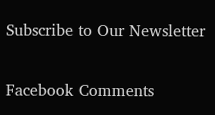Subscribe to Our Newsletter

Facebook Comments